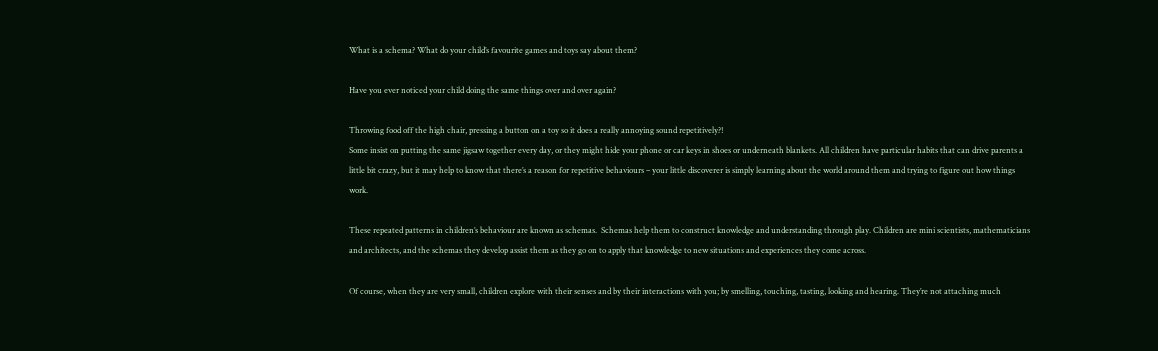What is a schema? What do your child’s favourite games and toys say about them?

Have you ever noticed your child doing the same things over and over again?

Throwing food off the high chair, pressing a button on a toy so it does a really annoying sound repetitively?!
Some insist on putting the same jigsaw together every day, or they might hide your phone or car keys in shoes or underneath blankets. All children have particular habits that can drive parents a little bit crazy, but it may help to know that there’s a reason for repetitive behaviours – your little discoverer is simply learning about the world around them and trying to figure out how things work.

These repeated patterns in children’s behaviour are known as schemas.  Schemas help them to construct knowledge and understanding through play. Children are mini scientists, mathematicians and architects, and the schemas they develop assist them as they go on to apply that knowledge to new situations and experiences they come across.

Of course, when they are very small, children explore with their senses and by their interactions with you; by smelling, touching, tasting, looking and hearing. They’re not attaching much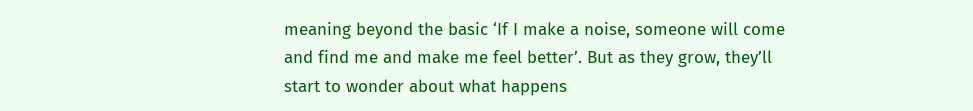meaning beyond the basic ‘If I make a noise, someone will come and find me and make me feel better’. But as they grow, they’ll start to wonder about what happens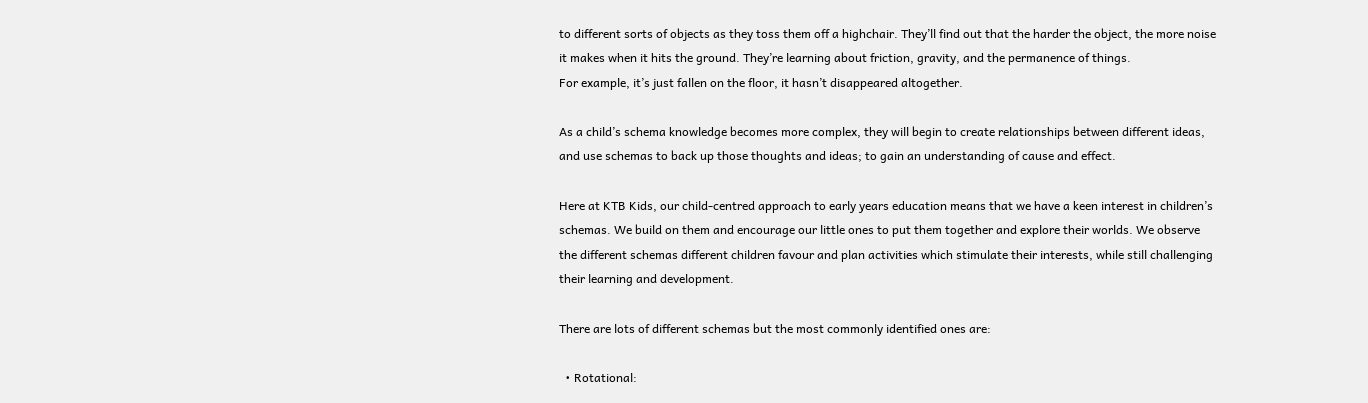to different sorts of objects as they toss them off a highchair. They’ll find out that the harder the object, the more noise it makes when it hits the ground. They’re learning about friction, gravity, and the permanence of things.
For example, it’s just fallen on the floor, it hasn’t disappeared altogether.

As a child’s schema knowledge becomes more complex, they will begin to create relationships between different ideas, and use schemas to back up those thoughts and ideas; to gain an understanding of cause and effect.

Here at KTB Kids, our child-centred approach to early years education means that we have a keen interest in children’s schemas. We build on them and encourage our little ones to put them together and explore their worlds. We observe the different schemas different children favour and plan activities which stimulate their interests, while still challenging their learning and development.

There are lots of different schemas but the most commonly identified ones are:

  • Rotational: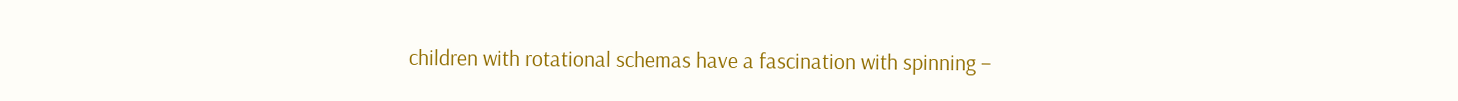children with rotational schemas have a fascination with spinning –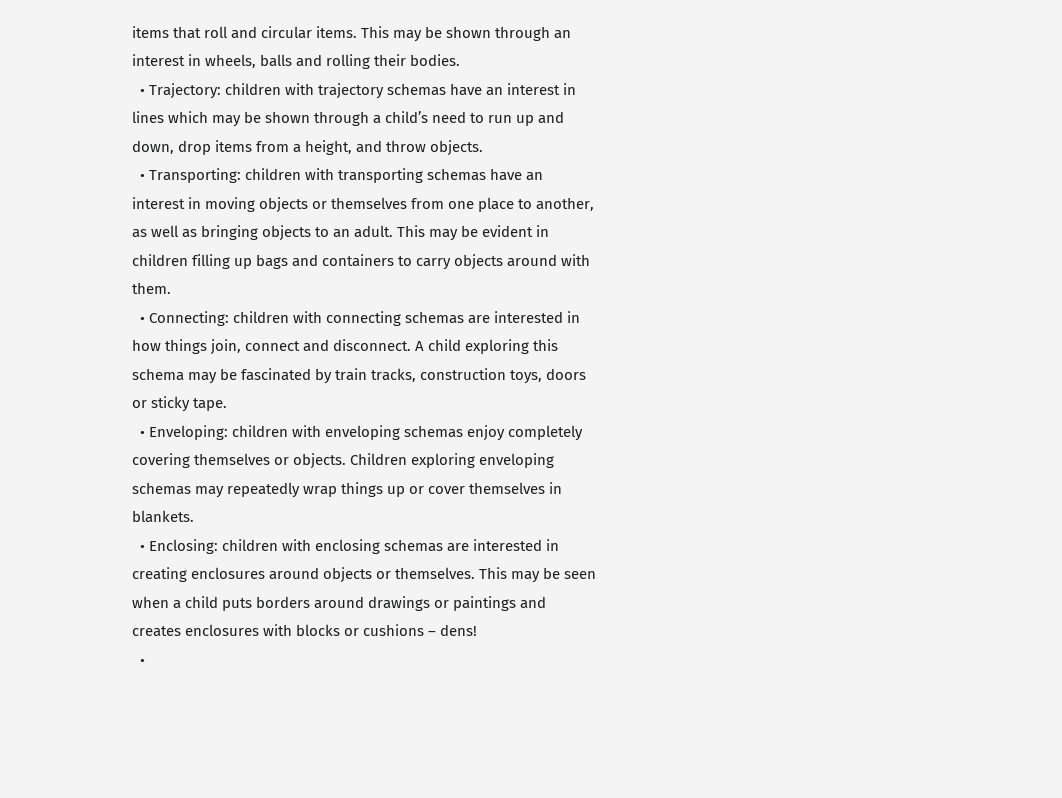items that roll and circular items. This may be shown through an interest in wheels, balls and rolling their bodies.
  • Trajectory: children with trajectory schemas have an interest in lines which may be shown through a child’s need to run up and down, drop items from a height, and throw objects.
  • Transporting: children with transporting schemas have an interest in moving objects or themselves from one place to another, as well as bringing objects to an adult. This may be evident in children filling up bags and containers to carry objects around with them.
  • Connecting: children with connecting schemas are interested in how things join, connect and disconnect. A child exploring this schema may be fascinated by train tracks, construction toys, doors or sticky tape.
  • Enveloping: children with enveloping schemas enjoy completely covering themselves or objects. Children exploring enveloping schemas may repeatedly wrap things up or cover themselves in blankets.
  • Enclosing: children with enclosing schemas are interested in creating enclosures around objects or themselves. This may be seen when a child puts borders around drawings or paintings and creates enclosures with blocks or cushions – dens!
  •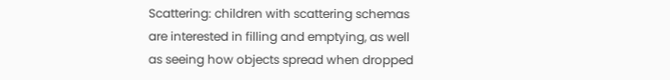Scattering: children with scattering schemas are interested in filling and emptying, as well as seeing how objects spread when dropped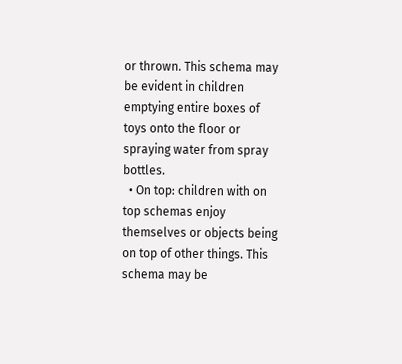or thrown. This schema may be evident in children emptying entire boxes of toys onto the floor or spraying water from spray bottles.
  • On top: children with on top schemas enjoy themselves or objects being on top of other things. This schema may be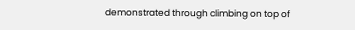demonstrated through climbing on top of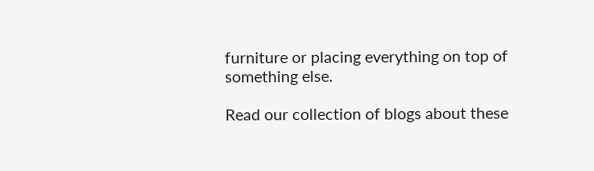furniture or placing everything on top of something else.

Read our collection of blogs about these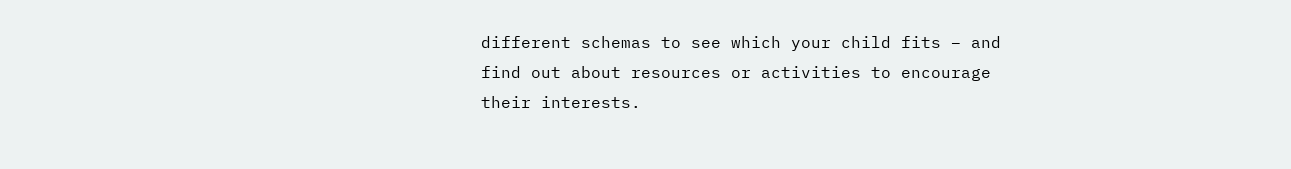different schemas to see which your child fits – and find out about resources or activities to encourage their interests.